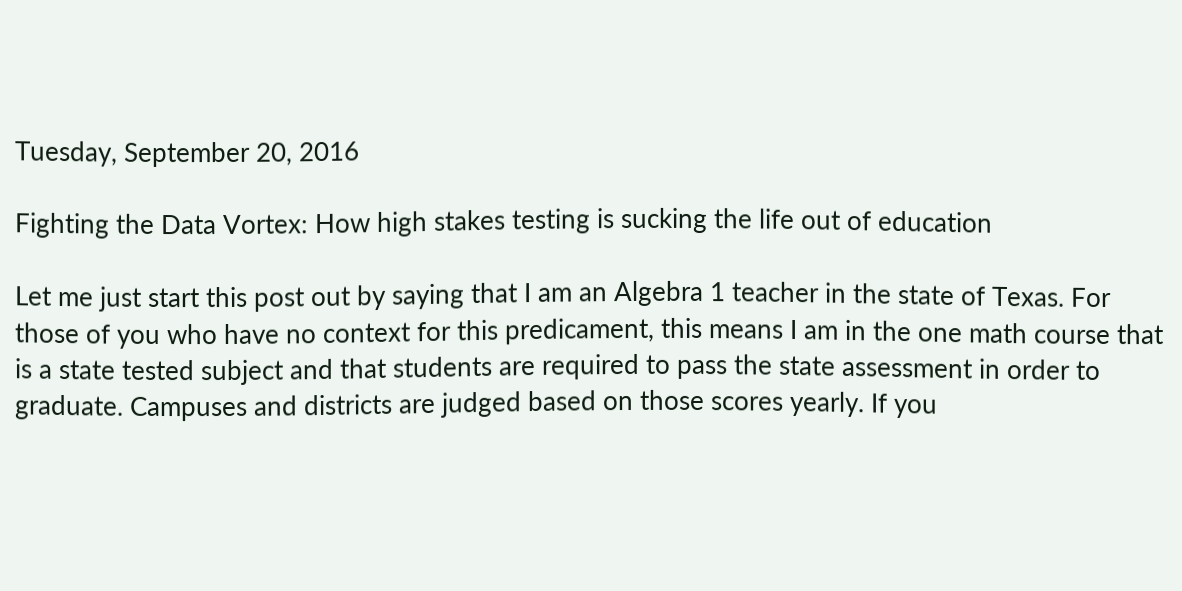Tuesday, September 20, 2016

Fighting the Data Vortex: How high stakes testing is sucking the life out of education

Let me just start this post out by saying that I am an Algebra 1 teacher in the state of Texas. For those of you who have no context for this predicament, this means I am in the one math course that is a state tested subject and that students are required to pass the state assessment in order to graduate. Campuses and districts are judged based on those scores yearly. If you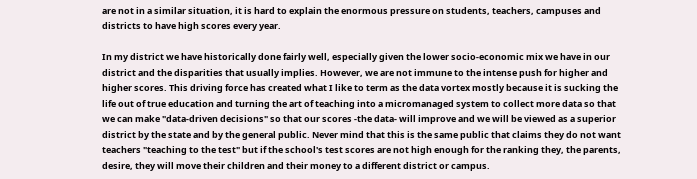are not in a similar situation, it is hard to explain the enormous pressure on students, teachers, campuses and districts to have high scores every year.

In my district we have historically done fairly well, especially given the lower socio-economic mix we have in our district and the disparities that usually implies. However, we are not immune to the intense push for higher and higher scores. This driving force has created what I like to term as the data vortex mostly because it is sucking the life out of true education and turning the art of teaching into a micromanaged system to collect more data so that we can make "data-driven decisions" so that our scores -the data- will improve and we will be viewed as a superior district by the state and by the general public. Never mind that this is the same public that claims they do not want teachers "teaching to the test" but if the school's test scores are not high enough for the ranking they, the parents,  desire, they will move their children and their money to a different district or campus.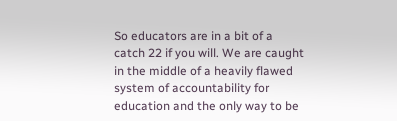So educators are in a bit of a catch 22 if you will. We are caught in the middle of a heavily flawed system of accountability for education and the only way to be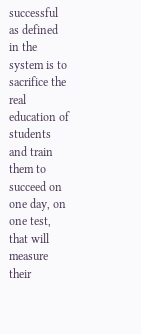successful as defined in the system is to sacrifice the real education of students and train them to succeed on one day, on one test, that will measure their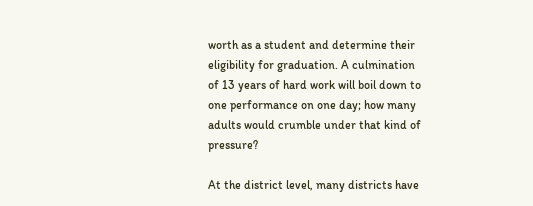worth as a student and determine their eligibility for graduation. A culmination of 13 years of hard work will boil down to one performance on one day; how many adults would crumble under that kind of pressure?

At the district level, many districts have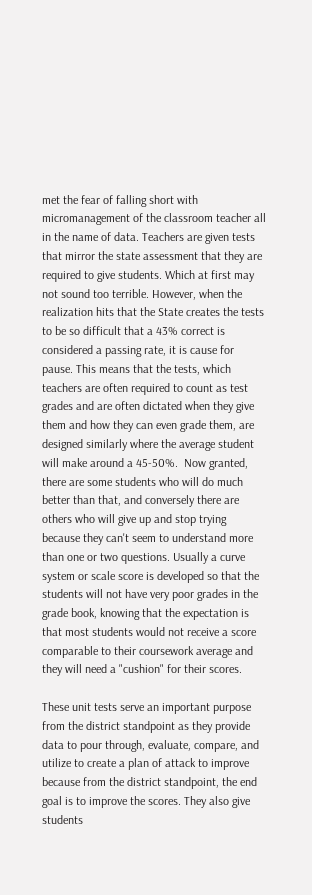met the fear of falling short with micromanagement of the classroom teacher all in the name of data. Teachers are given tests that mirror the state assessment that they are required to give students. Which at first may not sound too terrible. However, when the realization hits that the State creates the tests to be so difficult that a 43% correct is considered a passing rate, it is cause for pause. This means that the tests, which teachers are often required to count as test grades and are often dictated when they give them and how they can even grade them, are designed similarly where the average student will make around a 45-50%.  Now granted, there are some students who will do much better than that, and conversely there are others who will give up and stop trying because they can't seem to understand more than one or two questions. Usually a curve system or scale score is developed so that the students will not have very poor grades in the grade book, knowing that the expectation is that most students would not receive a score comparable to their coursework average and they will need a "cushion" for their scores.

These unit tests serve an important purpose from the district standpoint as they provide data to pour through, evaluate, compare, and utilize to create a plan of attack to improve because from the district standpoint, the end goal is to improve the scores. They also give students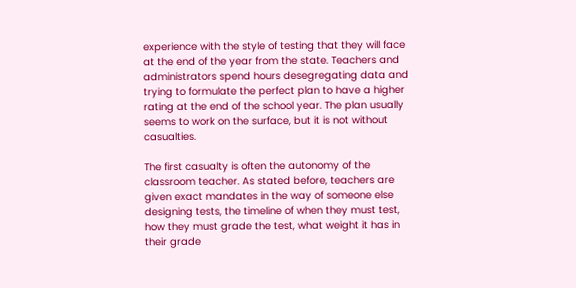experience with the style of testing that they will face at the end of the year from the state. Teachers and administrators spend hours desegregating data and trying to formulate the perfect plan to have a higher rating at the end of the school year. The plan usually seems to work on the surface, but it is not without casualties.

The first casualty is often the autonomy of the classroom teacher. As stated before, teachers are given exact mandates in the way of someone else designing tests, the timeline of when they must test, how they must grade the test, what weight it has in their grade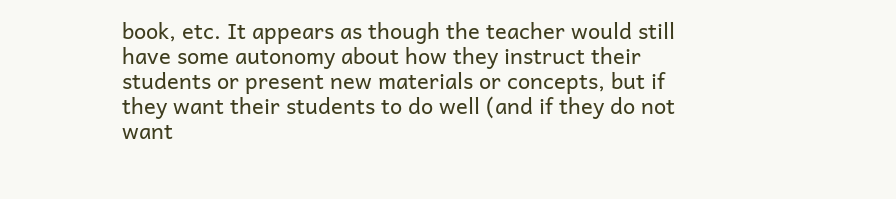book, etc. It appears as though the teacher would still have some autonomy about how they instruct their students or present new materials or concepts, but if they want their students to do well (and if they do not want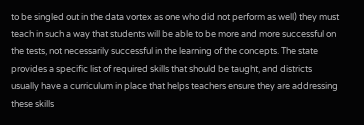to be singled out in the data vortex as one who did not perform as well) they must teach in such a way that students will be able to be more and more successful on the tests, not necessarily successful in the learning of the concepts. The state provides a specific list of required skills that should be taught, and districts usually have a curriculum in place that helps teachers ensure they are addressing these skills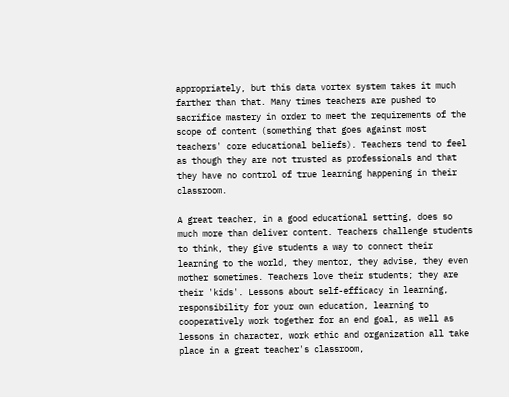appropriately, but this data vortex system takes it much farther than that. Many times teachers are pushed to sacrifice mastery in order to meet the requirements of the scope of content (something that goes against most teachers' core educational beliefs). Teachers tend to feel as though they are not trusted as professionals and that they have no control of true learning happening in their classroom.

A great teacher, in a good educational setting, does so much more than deliver content. Teachers challenge students to think, they give students a way to connect their learning to the world, they mentor, they advise, they even mother sometimes. Teachers love their students; they are their 'kids'. Lessons about self-efficacy in learning, responsibility for your own education, learning to cooperatively work together for an end goal, as well as lessons in character, work ethic and organization all take place in a great teacher's classroom,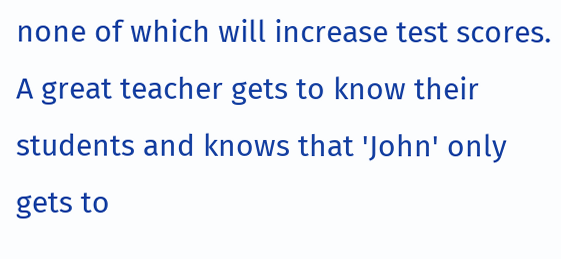none of which will increase test scores. A great teacher gets to know their students and knows that 'John' only gets to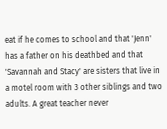eat if he comes to school and that 'Jenn' has a father on his deathbed and that 'Savannah and Stacy' are sisters that live in a motel room with 3 other siblings and two adults. A great teacher never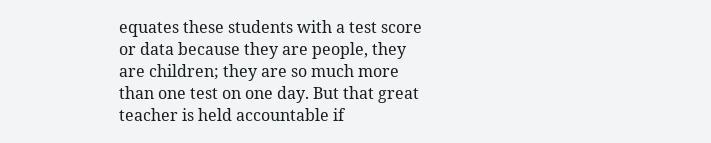equates these students with a test score or data because they are people, they are children; they are so much more than one test on one day. But that great teacher is held accountable if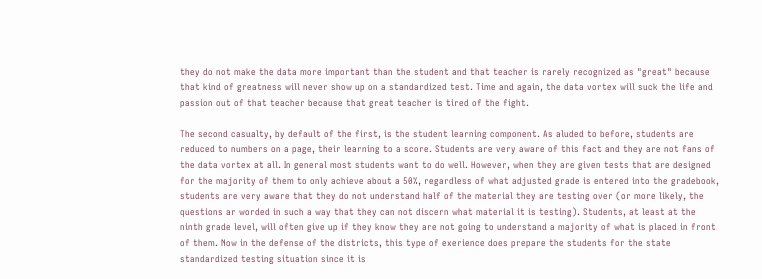they do not make the data more important than the student and that teacher is rarely recognized as "great" because that kind of greatness will never show up on a standardized test. Time and again, the data vortex will suck the life and passion out of that teacher because that great teacher is tired of the fight.

The second casualty, by default of the first, is the student learning component. As aluded to before, students are reduced to numbers on a page, their learning to a score. Students are very aware of this fact and they are not fans of the data vortex at all. In general most students want to do well. However, when they are given tests that are designed for the majority of them to only achieve about a 50%, regardless of what adjusted grade is entered into the gradebook, students are very aware that they do not understand half of the material they are testing over (or more likely, the questions ar worded in such a way that they can not discern what material it is testing). Students, at least at the ninth grade level, will often give up if they know they are not going to understand a majority of what is placed in front of them. Now in the defense of the districts, this type of exerience does prepare the students for the state standardized testing situation since it is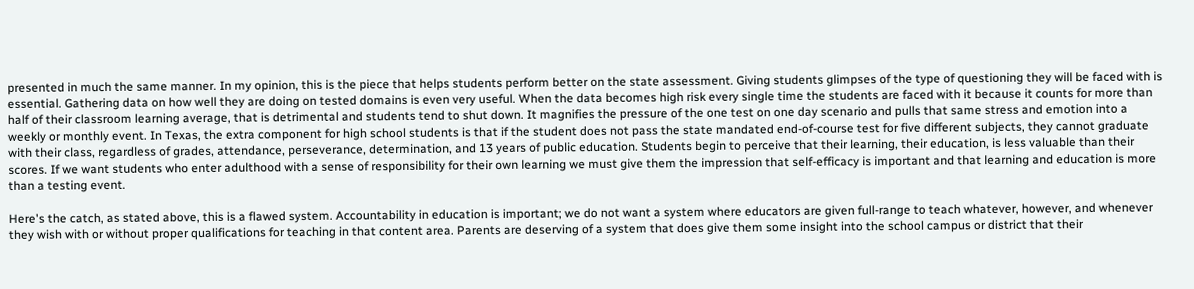presented in much the same manner. In my opinion, this is the piece that helps students perform better on the state assessment. Giving students glimpses of the type of questioning they will be faced with is essential. Gathering data on how well they are doing on tested domains is even very useful. When the data becomes high risk every single time the students are faced with it because it counts for more than half of their classroom learning average, that is detrimental and students tend to shut down. It magnifies the pressure of the one test on one day scenario and pulls that same stress and emotion into a weekly or monthly event. In Texas, the extra component for high school students is that if the student does not pass the state mandated end-of-course test for five different subjects, they cannot graduate with their class, regardless of grades, attendance, perseverance, determination, and 13 years of public education. Students begin to perceive that their learning, their education, is less valuable than their scores. If we want students who enter adulthood with a sense of responsibility for their own learning we must give them the impression that self-efficacy is important and that learning and education is more than a testing event.

Here's the catch, as stated above, this is a flawed system. Accountability in education is important; we do not want a system where educators are given full-range to teach whatever, however, and whenever they wish with or without proper qualifications for teaching in that content area. Parents are deserving of a system that does give them some insight into the school campus or district that their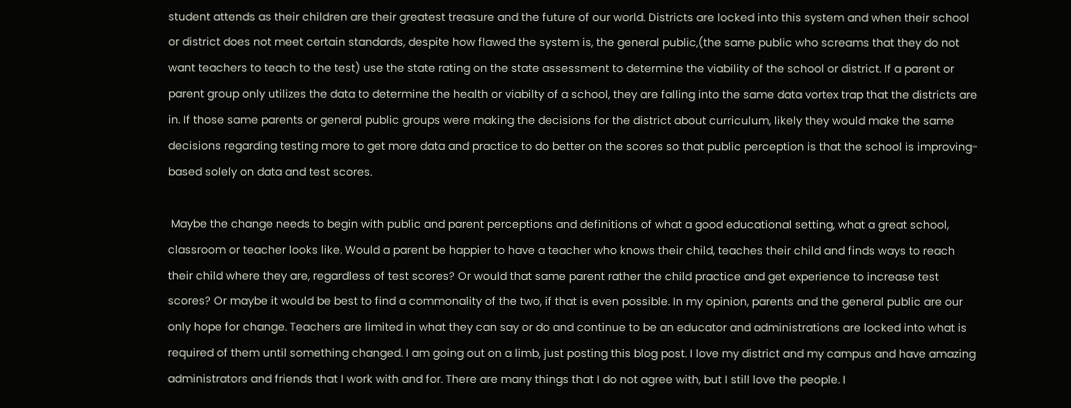student attends as their children are their greatest treasure and the future of our world. Districts are locked into this system and when their school or district does not meet certain standards, despite how flawed the system is, the general public,(the same public who screams that they do not want teachers to teach to the test) use the state rating on the state assessment to determine the viability of the school or district. If a parent or parent group only utilizes the data to determine the health or viabilty of a school, they are falling into the same data vortex trap that the districts are in. If those same parents or general public groups were making the decisions for the district about curriculum, likely they would make the same decisions regarding testing more to get more data and practice to do better on the scores so that public perception is that the school is improving- based solely on data and test scores.

 Maybe the change needs to begin with public and parent perceptions and definitions of what a good educational setting, what a great school, classroom or teacher looks like. Would a parent be happier to have a teacher who knows their child, teaches their child and finds ways to reach their child where they are, regardless of test scores? Or would that same parent rather the child practice and get experience to increase test scores? Or maybe it would be best to find a commonality of the two, if that is even possible. In my opinion, parents and the general public are our only hope for change. Teachers are limited in what they can say or do and continue to be an educator and administrations are locked into what is required of them until something changed. I am going out on a limb, just posting this blog post. I love my district and my campus and have amazing administrators and friends that I work with and for. There are many things that I do not agree with, but I still love the people. I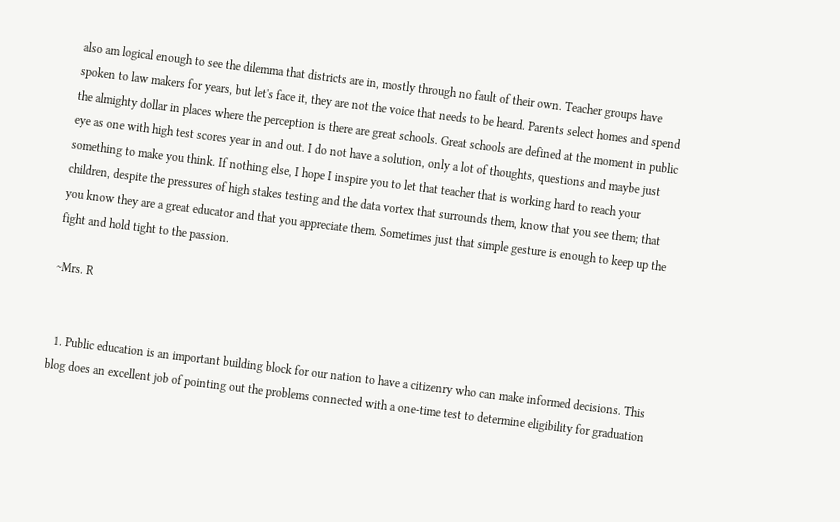also am logical enough to see the dilemma that districts are in, mostly through no fault of their own. Teacher groups have spoken to law makers for years, but let's face it, they are not the voice that needs to be heard. Parents select homes and spend the almighty dollar in places where the perception is there are great schools. Great schools are defined at the moment in public eye as one with high test scores year in and out. I do not have a solution, only a lot of thoughts, questions and maybe just something to make you think. If nothing else, I hope I inspire you to let that teacher that is working hard to reach your children, despite the pressures of high stakes testing and the data vortex that surrounds them, know that you see them; that you know they are a great educator and that you appreciate them. Sometimes just that simple gesture is enough to keep up the fight and hold tight to the passion.

~Mrs. R


  1. Public education is an important building block for our nation to have a citizenry who can make informed decisions. This blog does an excellent job of pointing out the problems connected with a one-time test to determine eligibility for graduation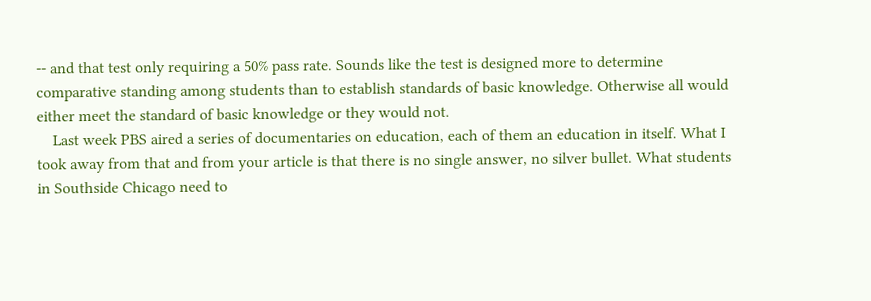-- and that test only requiring a 50% pass rate. Sounds like the test is designed more to determine comparative standing among students than to establish standards of basic knowledge. Otherwise all would either meet the standard of basic knowledge or they would not.
    Last week PBS aired a series of documentaries on education, each of them an education in itself. What I took away from that and from your article is that there is no single answer, no silver bullet. What students in Southside Chicago need to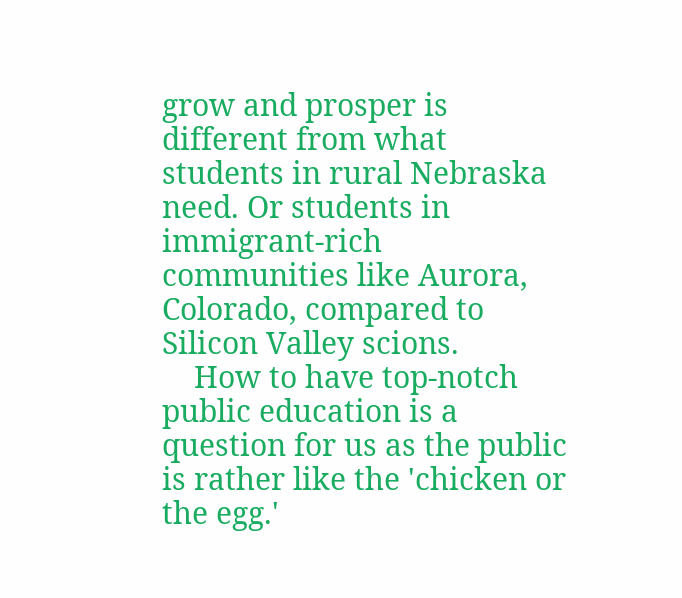grow and prosper is different from what students in rural Nebraska need. Or students in immigrant-rich communities like Aurora, Colorado, compared to Silicon Valley scions.
    How to have top-notch public education is a question for us as the public is rather like the 'chicken or the egg.'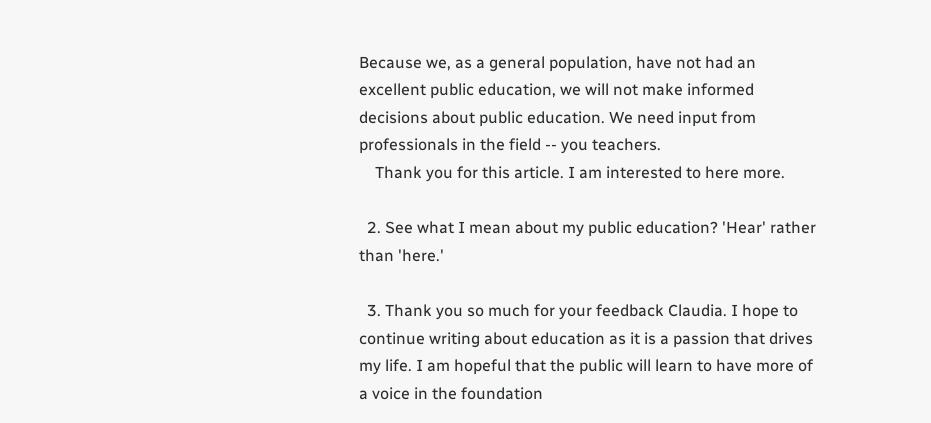Because we, as a general population, have not had an excellent public education, we will not make informed decisions about public education. We need input from professionals in the field -- you teachers.
    Thank you for this article. I am interested to here more.

  2. See what I mean about my public education? 'Hear' rather than 'here.'

  3. Thank you so much for your feedback Claudia. I hope to continue writing about education as it is a passion that drives my life. I am hopeful that the public will learn to have more of a voice in the foundation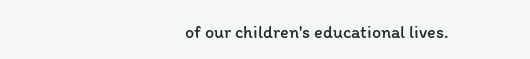of our children's educational lives.